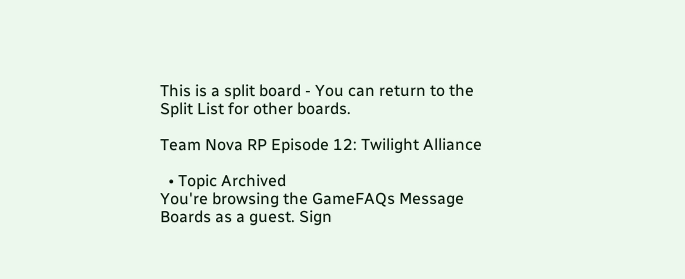This is a split board - You can return to the Split List for other boards.

Team Nova RP Episode 12: Twilight Alliance

  • Topic Archived
You're browsing the GameFAQs Message Boards as a guest. Sign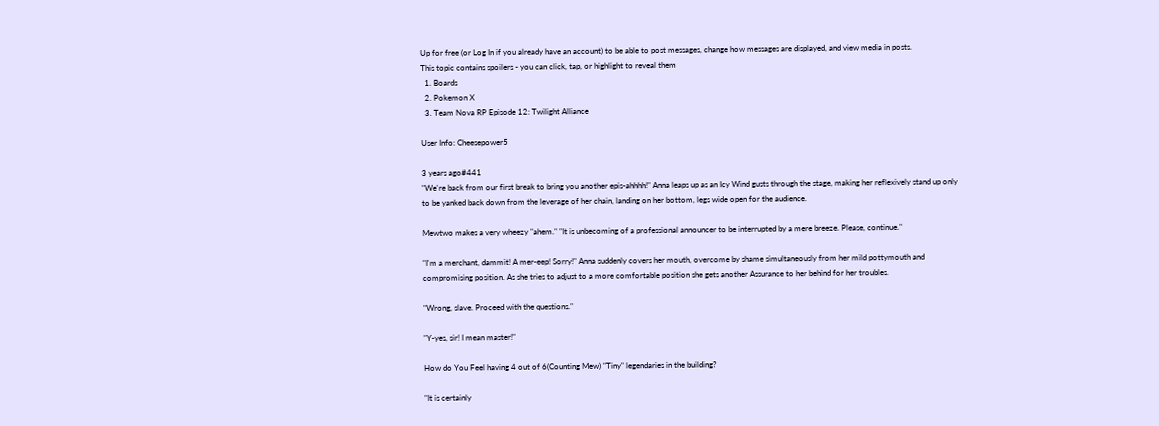Up for free (or Log In if you already have an account) to be able to post messages, change how messages are displayed, and view media in posts.
This topic contains spoilers - you can click, tap, or highlight to reveal them
  1. Boards
  2. Pokemon X
  3. Team Nova RP Episode 12: Twilight Alliance

User Info: Cheesepower5

3 years ago#441
"We're back from our first break to bring you another epis-ahhhh!" Anna leaps up as an Icy Wind gusts through the stage, making her reflexively stand up only to be yanked back down from the leverage of her chain, landing on her bottom, legs wide open for the audience.

Mewtwo makes a very wheezy "ahem." "It is unbecoming of a professional announcer to be interrupted by a mere breeze. Please, continue."

"I'm a merchant, dammit! A mer-eep! Sorry!" Anna suddenly covers her mouth, overcome by shame simultaneously from her mild pottymouth and compromising position. As she tries to adjust to a more comfortable position she gets another Assurance to her behind for her troubles.

"Wrong, slave. Proceed with the questions."

"Y-yes, sir! I mean master!"

How do You Feel having 4 out of 6(Counting Mew) "Tiny" legendaries in the building?

"It is certainly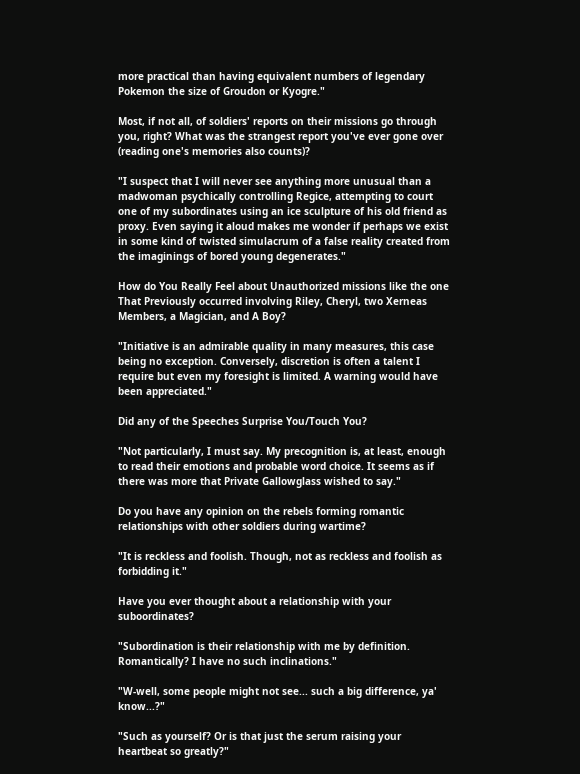more practical than having equivalent numbers of legendary Pokemon the size of Groudon or Kyogre."

Most, if not all, of soldiers' reports on their missions go through you, right? What was the strangest report you've ever gone over (reading one's memories also counts)?

"I suspect that I will never see anything more unusual than a madwoman psychically controlling Regice, attempting to court one of my subordinates using an ice sculpture of his old friend as proxy. Even saying it aloud makes me wonder if perhaps we exist in some kind of twisted simulacrum of a false reality created from the imaginings of bored young degenerates."

How do You Really Feel about Unauthorized missions like the one That Previously occurred involving Riley, Cheryl, two Xerneas Members, a Magician, and A Boy?

"Initiative is an admirable quality in many measures, this case being no exception. Conversely, discretion is often a talent I require but even my foresight is limited. A warning would have been appreciated."

Did any of the Speeches Surprise You/Touch You?

"Not particularly, I must say. My precognition is, at least, enough to read their emotions and probable word choice. It seems as if there was more that Private Gallowglass wished to say."

Do you have any opinion on the rebels forming romantic relationships with other soldiers during wartime?

"It is reckless and foolish. Though, not as reckless and foolish as forbidding it."

Have you ever thought about a relationship with your suboordinates?

"Subordination is their relationship with me by definition. Romantically? I have no such inclinations."

"W-well, some people might not see... such a big difference, ya' know...?"

"Such as yourself? Or is that just the serum raising your heartbeat so greatly?"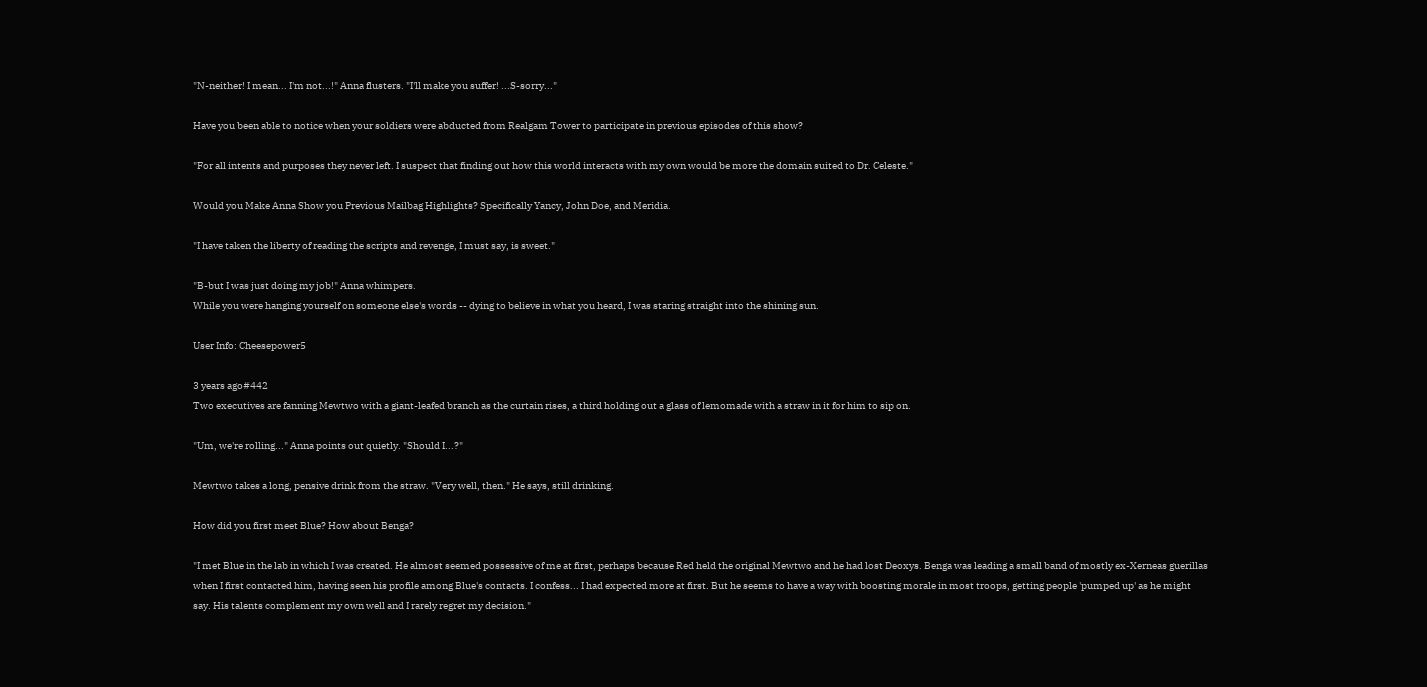"N-neither! I mean... I'm not...!" Anna flusters. "I'll make you suffer! ...S-sorry..."

Have you been able to notice when your soldiers were abducted from Realgam Tower to participate in previous episodes of this show?

"For all intents and purposes they never left. I suspect that finding out how this world interacts with my own would be more the domain suited to Dr. Celeste."

Would you Make Anna Show you Previous Mailbag Highlights? Specifically Yancy, John Doe, and Meridia.

"I have taken the liberty of reading the scripts and revenge, I must say, is sweet."

"B-but I was just doing my job!" Anna whimpers.
While you were hanging yourself on someone else's words -- dying to believe in what you heard, I was staring straight into the shining sun.

User Info: Cheesepower5

3 years ago#442
Two executives are fanning Mewtwo with a giant-leafed branch as the curtain rises, a third holding out a glass of lemomade with a straw in it for him to sip on.

"Um, we're rolling..." Anna points out quietly. "Should I...?"

Mewtwo takes a long, pensive drink from the straw. "Very well, then." He says, still drinking.

How did you first meet Blue? How about Benga?

"I met Blue in the lab in which I was created. He almost seemed possessive of me at first, perhaps because Red held the original Mewtwo and he had lost Deoxys. Benga was leading a small band of mostly ex-Xerneas guerillas when I first contacted him, having seen his profile among Blue's contacts. I confess... I had expected more at first. But he seems to have a way with boosting morale in most troops, getting people 'pumped up' as he might say. His talents complement my own well and I rarely regret my decision."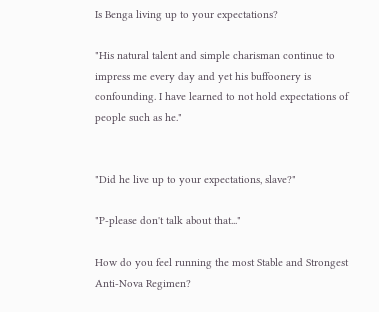Is Benga living up to your expectations?

"His natural talent and simple charisman continue to impress me every day and yet his buffoonery is confounding. I have learned to not hold expectations of people such as he."


"Did he live up to your expectations, slave?"

"P-please don't talk about that..."

How do you feel running the most Stable and Strongest Anti-Nova Regimen?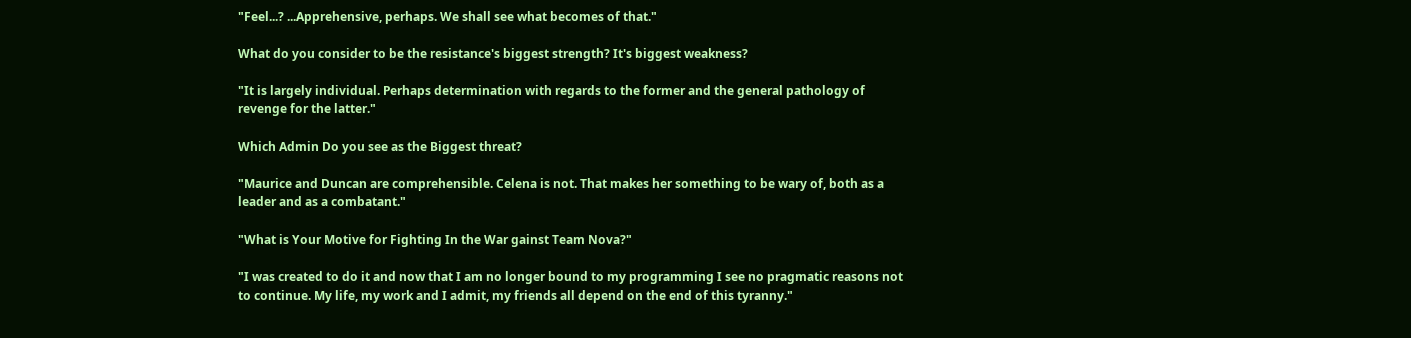"Feel...? ...Apprehensive, perhaps. We shall see what becomes of that."

What do you consider to be the resistance's biggest strength? It's biggest weakness?

"It is largely individual. Perhaps determination with regards to the former and the general pathology of revenge for the latter."

Which Admin Do you see as the Biggest threat?

"Maurice and Duncan are comprehensible. Celena is not. That makes her something to be wary of, both as a leader and as a combatant."

"What is Your Motive for Fighting In the War gainst Team Nova?"

"I was created to do it and now that I am no longer bound to my programming I see no pragmatic reasons not to continue. My life, my work and I admit, my friends all depend on the end of this tyranny."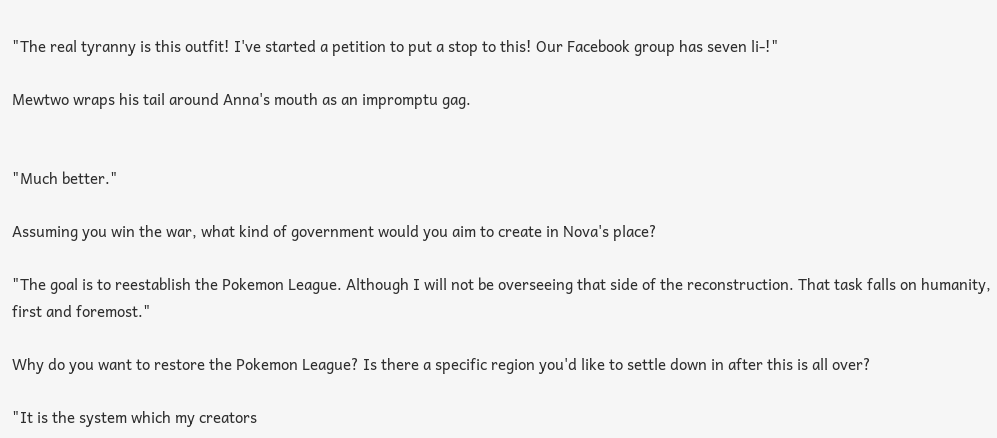"The real tyranny is this outfit! I've started a petition to put a stop to this! Our Facebook group has seven li-!"

Mewtwo wraps his tail around Anna's mouth as an impromptu gag.


"Much better."

Assuming you win the war, what kind of government would you aim to create in Nova's place?

"The goal is to reestablish the Pokemon League. Although I will not be overseeing that side of the reconstruction. That task falls on humanity, first and foremost."

Why do you want to restore the Pokemon League? Is there a specific region you'd like to settle down in after this is all over?

"It is the system which my creators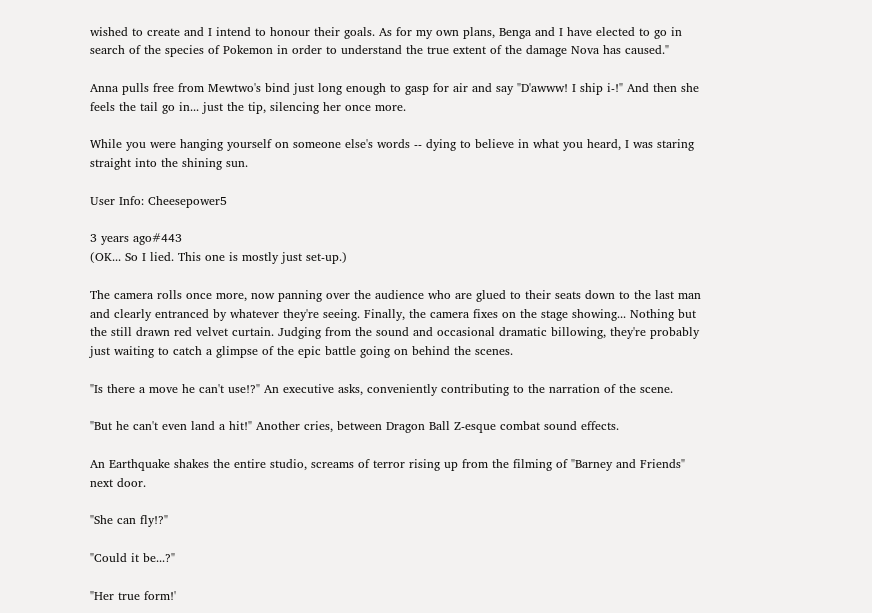wished to create and I intend to honour their goals. As for my own plans, Benga and I have elected to go in search of the species of Pokemon in order to understand the true extent of the damage Nova has caused."

Anna pulls free from Mewtwo's bind just long enough to gasp for air and say "D'awww! I ship i-!" And then she feels the tail go in... just the tip, silencing her once more.

While you were hanging yourself on someone else's words -- dying to believe in what you heard, I was staring straight into the shining sun.

User Info: Cheesepower5

3 years ago#443
(OK... So I lied. This one is mostly just set-up.)

The camera rolls once more, now panning over the audience who are glued to their seats down to the last man and clearly entranced by whatever they're seeing. Finally, the camera fixes on the stage showing... Nothing but the still drawn red velvet curtain. Judging from the sound and occasional dramatic billowing, they're probably just waiting to catch a glimpse of the epic battle going on behind the scenes.

"Is there a move he can't use!?" An executive asks, conveniently contributing to the narration of the scene.

"But he can't even land a hit!" Another cries, between Dragon Ball Z-esque combat sound effects.

An Earthquake shakes the entire studio, screams of terror rising up from the filming of "Barney and Friends" next door.

"She can fly!?"

"Could it be...?"

"Her true form!'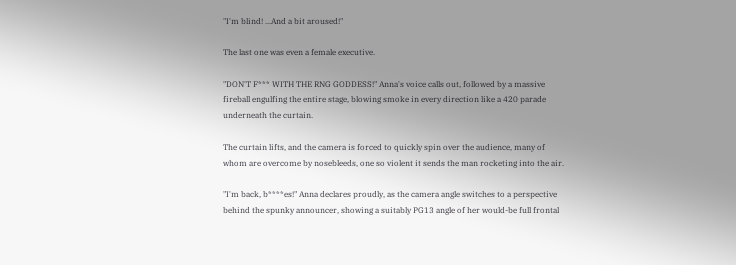"I'm blind! ...And a bit aroused!"

The last one was even a female executive.

"DON'T F*** WITH THE RNG GODDESS!" Anna's voice calls out, followed by a massive fireball engulfing the entire stage, blowing smoke in every direction like a 420 parade underneath the curtain.

The curtain lifts, and the camera is forced to quickly spin over the audience, many of whom are overcome by nosebleeds, one so violent it sends the man rocketing into the air.

"I'm back, b****es!" Anna declares proudly, as the camera angle switches to a perspective behind the spunky announcer, showing a suitably PG13 angle of her would-be full frontal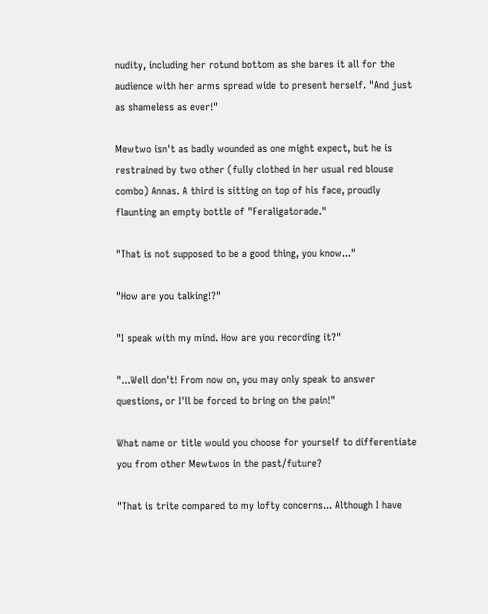nudity, including her rotund bottom as she bares it all for the audience with her arms spread wide to present herself. "And just as shameless as ever!"

Mewtwo isn't as badly wounded as one might expect, but he is restrained by two other (fully clothed in her usual red blouse combo) Annas. A third is sitting on top of his face, proudly flaunting an empty bottle of "Feraligatorade."

"That is not supposed to be a good thing, you know..."

"How are you talking!?"

"I speak with my mind. How are you recording it?"

"...Well don't! From now on, you may only speak to answer questions, or I'll be forced to bring on the pain!"

What name or title would you choose for yourself to differentiate you from other Mewtwos in the past/future?

"That is trite compared to my lofty concerns... Although I have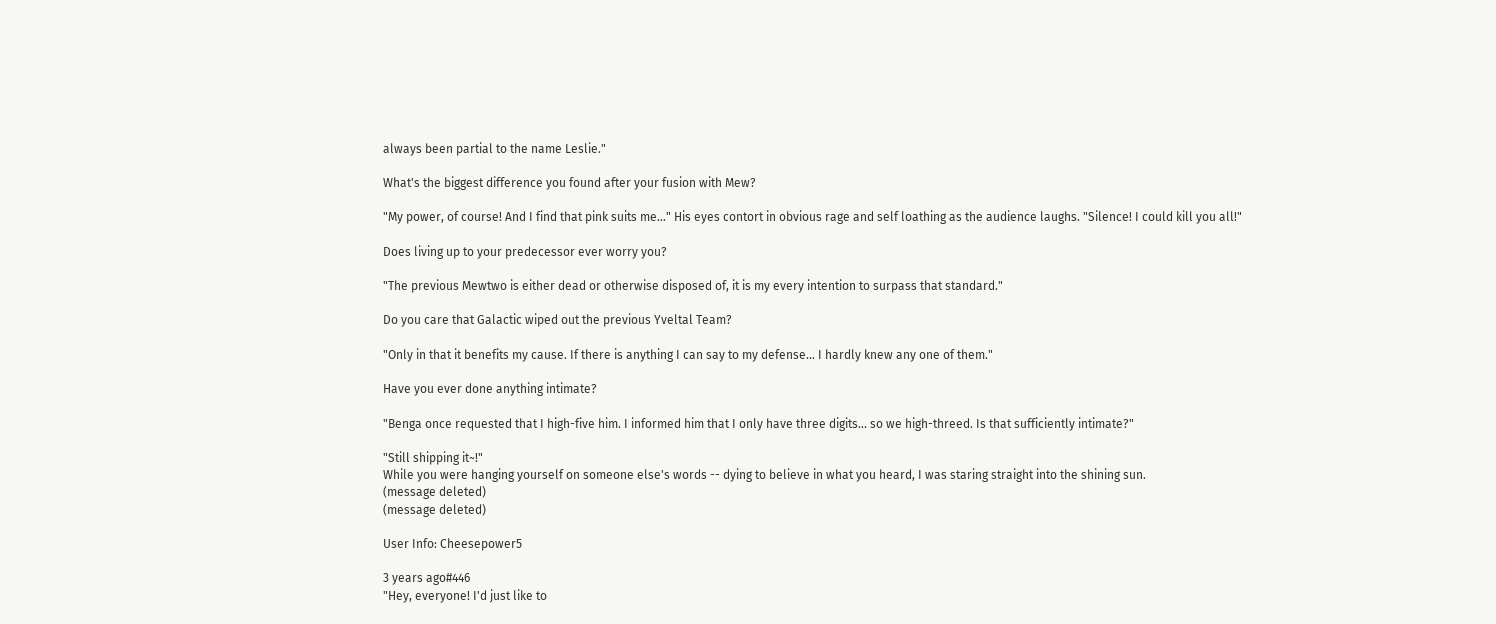always been partial to the name Leslie."

What's the biggest difference you found after your fusion with Mew?

"My power, of course! And I find that pink suits me..." His eyes contort in obvious rage and self loathing as the audience laughs. "Silence! I could kill you all!"

Does living up to your predecessor ever worry you?

"The previous Mewtwo is either dead or otherwise disposed of, it is my every intention to surpass that standard."

Do you care that Galactic wiped out the previous Yveltal Team?

"Only in that it benefits my cause. If there is anything I can say to my defense... I hardly knew any one of them."

Have you ever done anything intimate?

"Benga once requested that I high-five him. I informed him that I only have three digits... so we high-threed. Is that sufficiently intimate?"

"Still shipping it~!"
While you were hanging yourself on someone else's words -- dying to believe in what you heard, I was staring straight into the shining sun.
(message deleted)
(message deleted)

User Info: Cheesepower5

3 years ago#446
"Hey, everyone! I'd just like to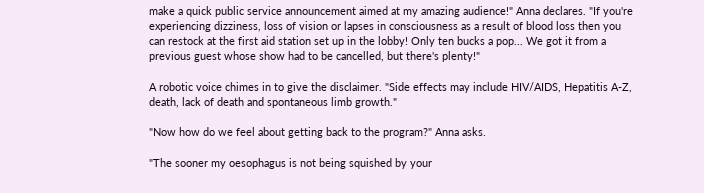make a quick public service announcement aimed at my amazing audience!" Anna declares. "If you're experiencing dizziness, loss of vision or lapses in consciousness as a result of blood loss then you can restock at the first aid station set up in the lobby! Only ten bucks a pop... We got it from a previous guest whose show had to be cancelled, but there's plenty!"

A robotic voice chimes in to give the disclaimer. "Side effects may include HIV/AIDS, Hepatitis A-Z, death, lack of death and spontaneous limb growth."

"Now how do we feel about getting back to the program?" Anna asks.

"The sooner my oesophagus is not being squished by your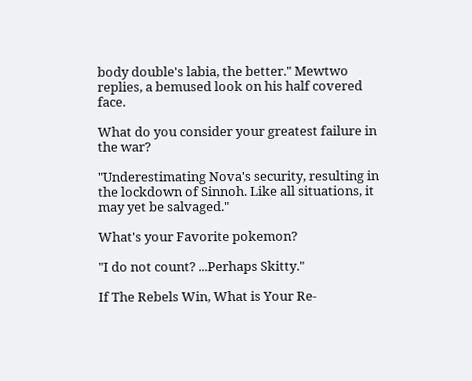body double's labia, the better." Mewtwo replies, a bemused look on his half covered face.

What do you consider your greatest failure in the war?

"Underestimating Nova's security, resulting in the lockdown of Sinnoh. Like all situations, it may yet be salvaged."

What's your Favorite pokemon?

"I do not count? ...Perhaps Skitty."

If The Rebels Win, What is Your Re-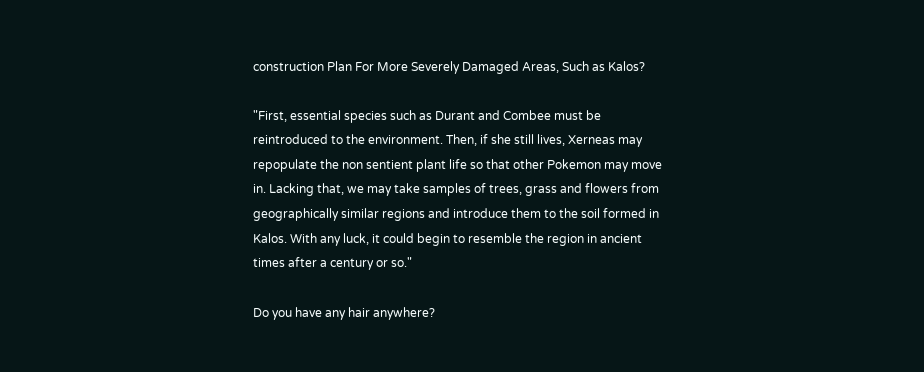construction Plan For More Severely Damaged Areas, Such as Kalos?

"First, essential species such as Durant and Combee must be reintroduced to the environment. Then, if she still lives, Xerneas may repopulate the non sentient plant life so that other Pokemon may move in. Lacking that, we may take samples of trees, grass and flowers from geographically similar regions and introduce them to the soil formed in Kalos. With any luck, it could begin to resemble the region in ancient times after a century or so."

Do you have any hair anywhere?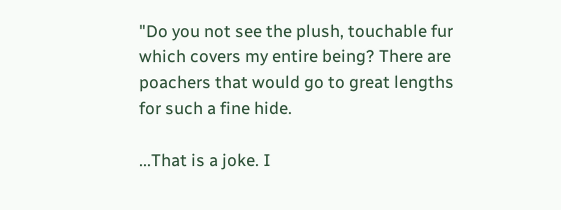"Do you not see the plush, touchable fur which covers my entire being? There are poachers that would go to great lengths for such a fine hide.

...That is a joke. I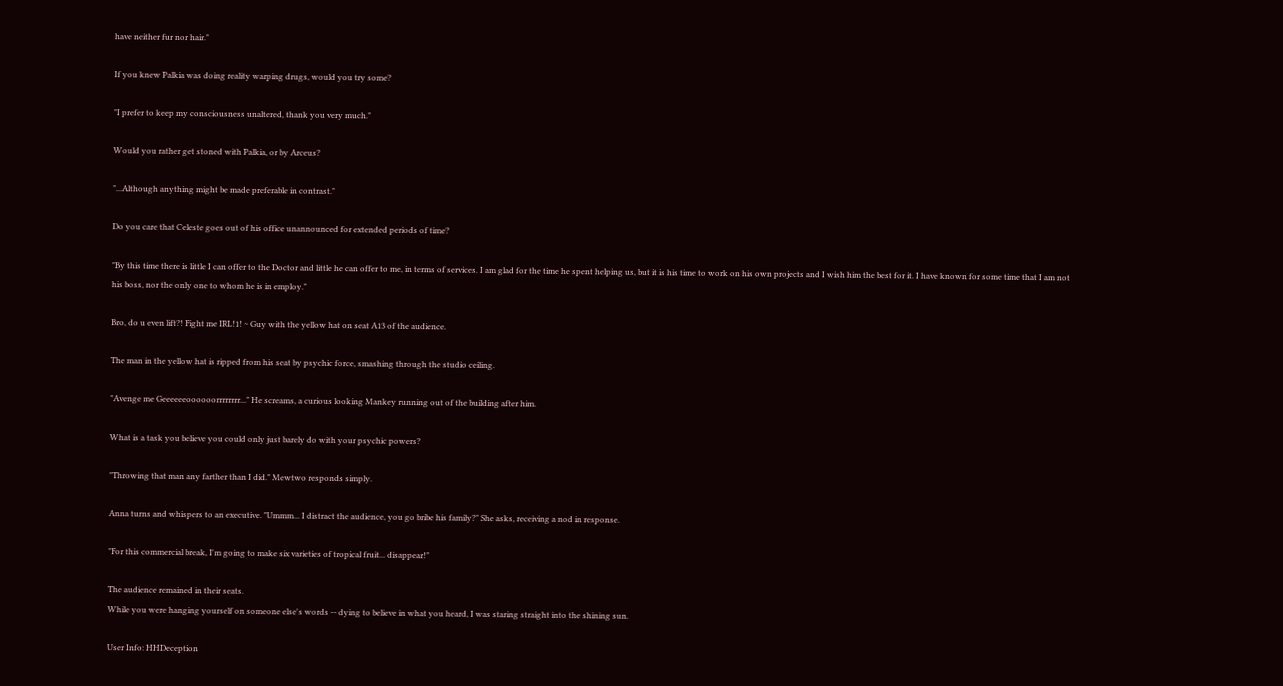have neither fur nor hair."

If you knew Palkia was doing reality warping drugs, would you try some?

"I prefer to keep my consciousness unaltered, thank you very much."

Would you rather get stoned with Palkia, or by Arceus?

"...Although anything might be made preferable in contrast."

Do you care that Celeste goes out of his office unannounced for extended periods of time?

"By this time there is little I can offer to the Doctor and little he can offer to me, in terms of services. I am glad for the time he spent helping us, but it is his time to work on his own projects and I wish him the best for it. I have known for some time that I am not his boss, nor the only one to whom he is in employ."

Bro, do u even lift?! Fight me IRL!1! ~ Guy with the yellow hat on seat A13 of the audience.

The man in the yellow hat is ripped from his seat by psychic force, smashing through the studio ceiling.

"Avenge me Geeeeeeoooooorrrrrrrr..." He screams, a curious looking Mankey running out of the building after him.

What is a task you believe you could only just barely do with your psychic powers?

"Throwing that man any farther than I did." Mewtwo responds simply.

Anna turns and whispers to an executive. "Ummm... I distract the audience, you go bribe his family?" She asks, receiving a nod in response.

"For this commercial break, I'm going to make six varieties of tropical fruit... disappear!"

The audience remained in their seats.
While you were hanging yourself on someone else's words -- dying to believe in what you heard, I was staring straight into the shining sun.

User Info: HHDeception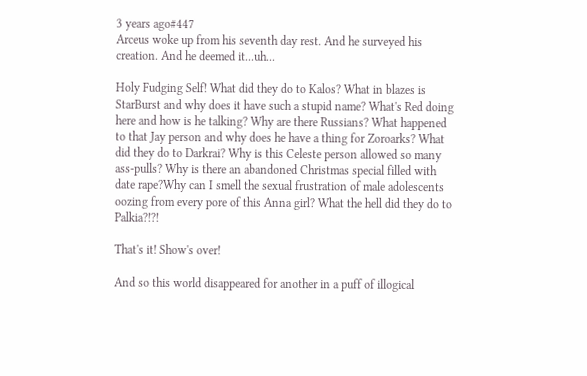3 years ago#447
Arceus woke up from his seventh day rest. And he surveyed his creation. And he deemed it...uh...

Holy Fudging Self! What did they do to Kalos? What in blazes is StarBurst and why does it have such a stupid name? What's Red doing here and how is he talking? Why are there Russians? What happened to that Jay person and why does he have a thing for Zoroarks? What did they do to Darkrai? Why is this Celeste person allowed so many ass-pulls? Why is there an abandoned Christmas special filled with date rape?Why can I smell the sexual frustration of male adolescents oozing from every pore of this Anna girl? What the hell did they do to Palkia?!?!

That's it! Show's over!

And so this world disappeared for another in a puff of illogical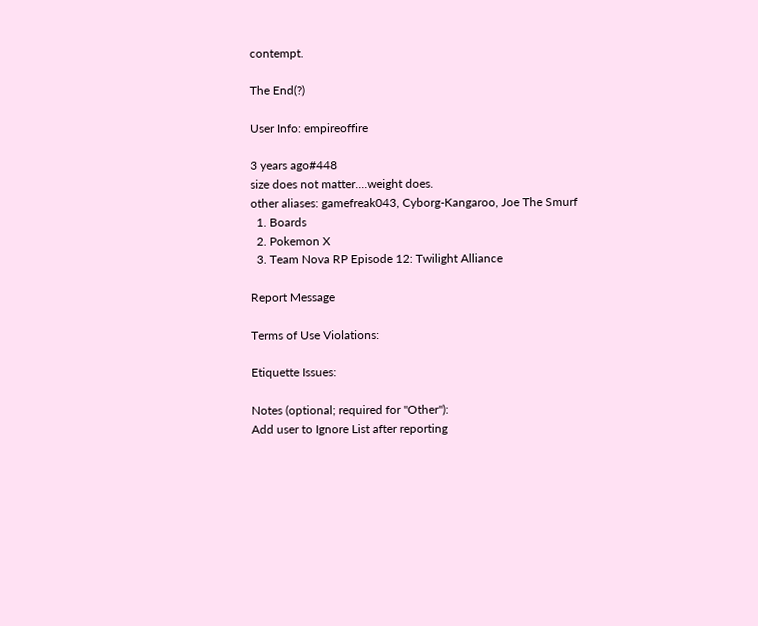contempt.

The End(?)

User Info: empireoffire

3 years ago#448
size does not matter....weight does.
other aliases: gamefreak043, Cyborg-Kangaroo, Joe The Smurf
  1. Boards
  2. Pokemon X
  3. Team Nova RP Episode 12: Twilight Alliance

Report Message

Terms of Use Violations:

Etiquette Issues:

Notes (optional; required for "Other"):
Add user to Ignore List after reporting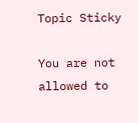Topic Sticky

You are not allowed to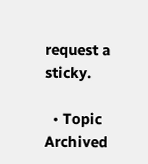request a sticky.

  • Topic Archived